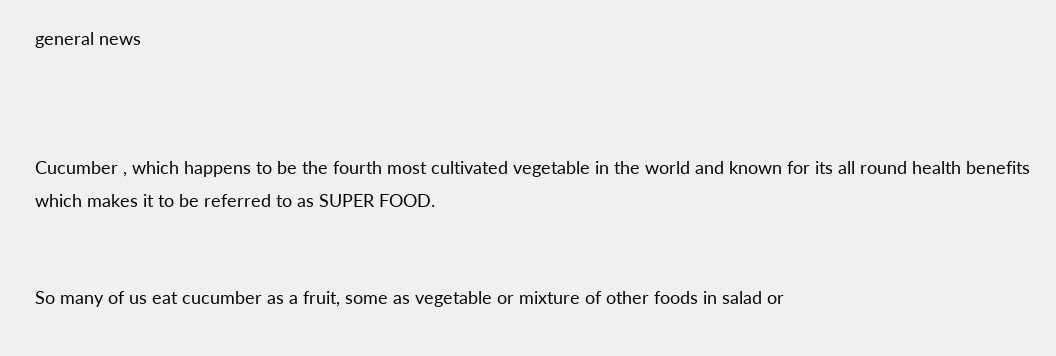general news



Cucumber , which happens to be the fourth most cultivated vegetable in the world and known for its all round health benefits which makes it to be referred to as SUPER FOOD.


So many of us eat cucumber as a fruit, some as vegetable or mixture of other foods in salad or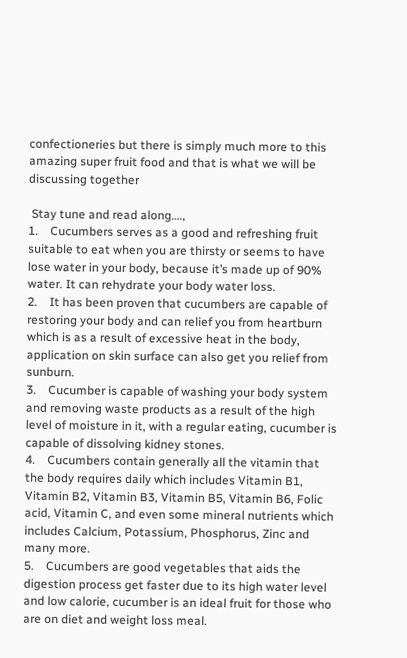confectioneries but there is simply much more to this amazing super fruit food and that is what we will be discussing together

 Stay tune and read along….,
1.    Cucumbers serves as a good and refreshing fruit suitable to eat when you are thirsty or seems to have lose water in your body, because it’s made up of 90% water. It can rehydrate your body water loss.
2.    It has been proven that cucumbers are capable of restoring your body and can relief you from heartburn which is as a result of excessive heat in the body, application on skin surface can also get you relief from sunburn.
3.    Cucumber is capable of washing your body system and removing waste products as a result of the high level of moisture in it, with a regular eating, cucumber is capable of dissolving kidney stones.
4.    Cucumbers contain generally all the vitamin that the body requires daily which includes Vitamin B1, Vitamin B2, Vitamin B3, Vitamin B5, Vitamin B6, Folic acid, Vitamin C, and even some mineral nutrients which includes Calcium, Potassium, Phosphorus, Zinc and many more.
5.    Cucumbers are good vegetables that aids the digestion process get faster due to its high water level and low calorie, cucumber is an ideal fruit for those who are on diet and weight loss meal.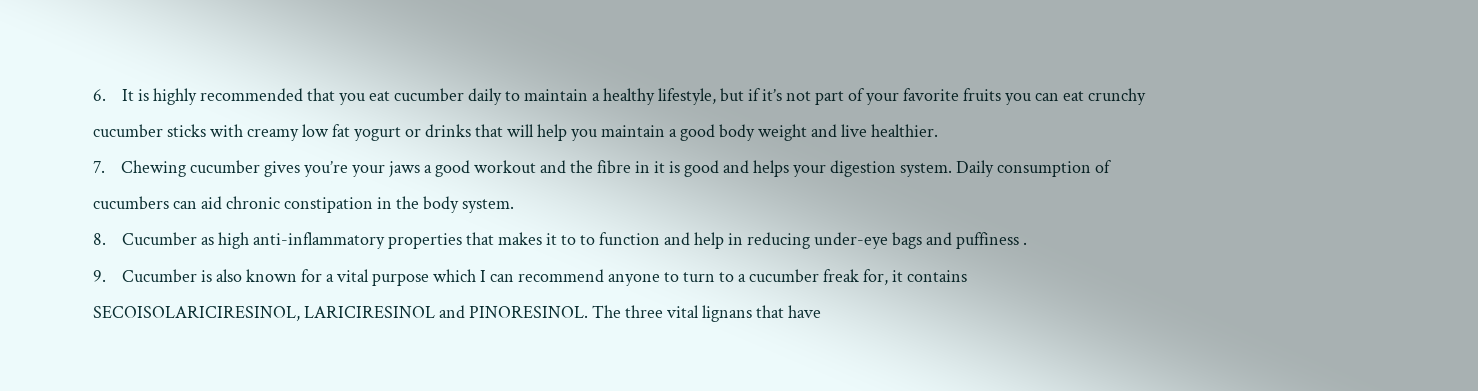6.    It is highly recommended that you eat cucumber daily to maintain a healthy lifestyle, but if it’s not part of your favorite fruits you can eat crunchy cucumber sticks with creamy low fat yogurt or drinks that will help you maintain a good body weight and live healthier.
7.    Chewing cucumber gives you’re your jaws a good workout and the fibre in it is good and helps your digestion system. Daily consumption of cucumbers can aid chronic constipation in the body system.
8.    Cucumber as high anti-inflammatory properties that makes it to to function and help in reducing under-eye bags and puffiness .
9.    Cucumber is also known for a vital purpose which I can recommend anyone to turn to a cucumber freak for, it contains SECOISOLARICIRESINOL, LARICIRESINOL and PINORESINOL. The three vital lignans that have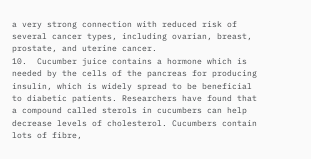a very strong connection with reduced risk of several cancer types, including ovarian, breast, prostate, and uterine cancer.
10.  Cucumber juice contains a hormone which is needed by the cells of the pancreas for producing insulin, which is widely spread to be beneficial to diabetic patients. Researchers have found that a compound called sterols in cucumbers can help decrease levels of cholesterol. Cucumbers contain lots of fibre,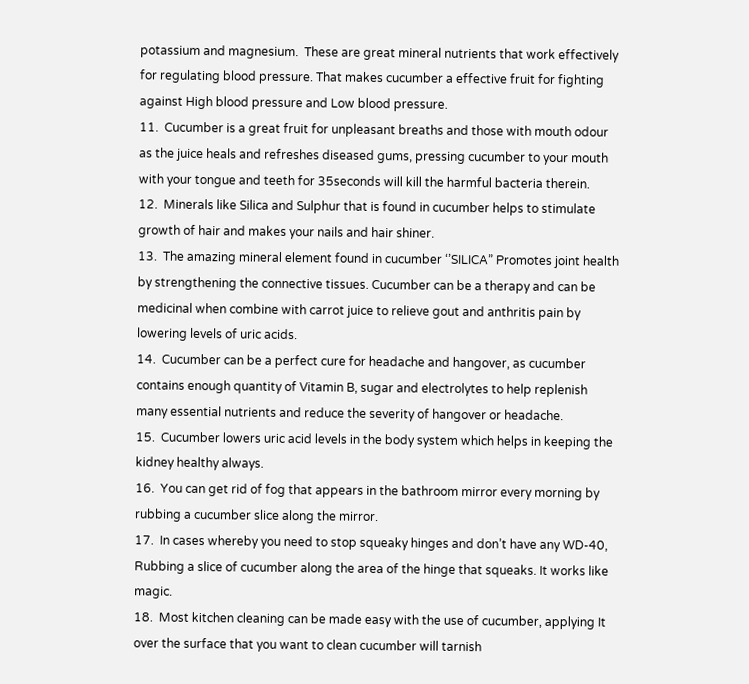potassium and magnesium.  These are great mineral nutrients that work effectively for regulating blood pressure. That makes cucumber a effective fruit for fighting against High blood pressure and Low blood pressure.
11.  Cucumber is a great fruit for unpleasant breaths and those with mouth odour as the juice heals and refreshes diseased gums, pressing cucumber to your mouth with your tongue and teeth for 35seconds will kill the harmful bacteria therein.
12.  Minerals like Silica and Sulphur that is found in cucumber helps to stimulate growth of hair and makes your nails and hair shiner.
13.  The amazing mineral element found in cucumber ‘’SILICA” Promotes joint health by strengthening the connective tissues. Cucumber can be a therapy and can be medicinal when combine with carrot juice to relieve gout and anthritis pain by lowering levels of uric acids.
14.  Cucumber can be a perfect cure for headache and hangover, as cucumber contains enough quantity of Vitamin B, sugar and electrolytes to help replenish many essential nutrients and reduce the severity of hangover or headache.
15.  Cucumber lowers uric acid levels in the body system which helps in keeping the kidney healthy always.
16.  You can get rid of fog that appears in the bathroom mirror every morning by rubbing a cucumber slice along the mirror.
17.  In cases whereby you need to stop squeaky hinges and don’t have any WD-40, Rubbing a slice of cucumber along the area of the hinge that squeaks. It works like magic.
18.  Most kitchen cleaning can be made easy with the use of cucumber, applying It over the surface that you want to clean cucumber will tarnish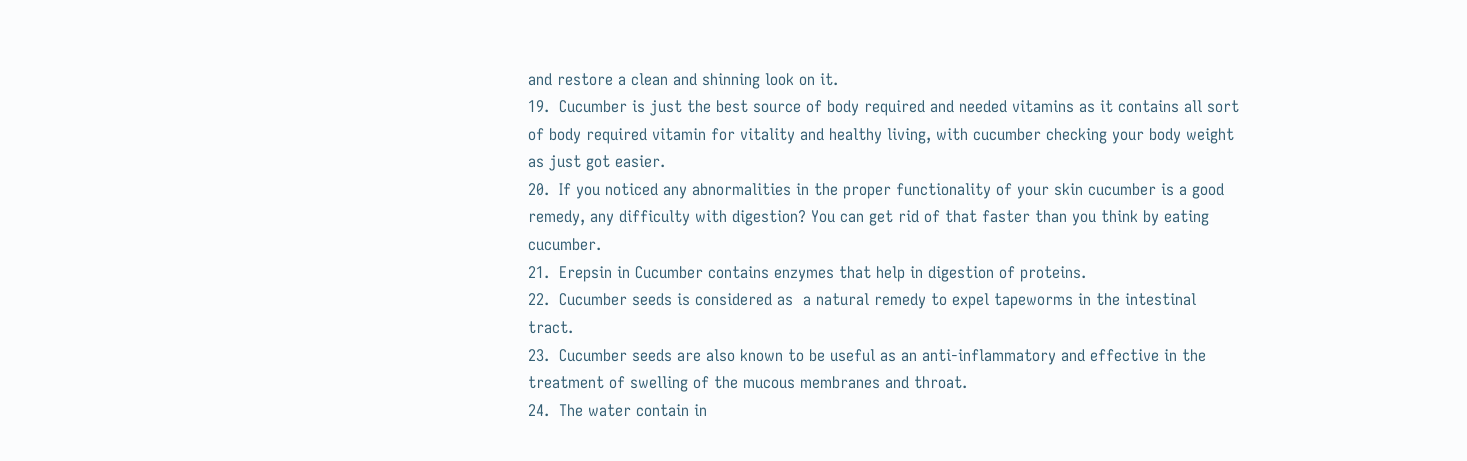and restore a clean and shinning look on it.
19.  Cucumber is just the best source of body required and needed vitamins as it contains all sort of body required vitamin for vitality and healthy living, with cucumber checking your body weight as just got easier.
20.  If you noticed any abnormalities in the proper functionality of your skin cucumber is a good remedy, any difficulty with digestion? You can get rid of that faster than you think by eating cucumber.
21.  Erepsin in Cucumber contains enzymes that help in digestion of proteins.
22.  Cucumber seeds is considered as  a natural remedy to expel tapeworms in the intestinal  tract.
23.  Cucumber seeds are also known to be useful as an anti-inflammatory and effective in the treatment of swelling of the mucous membranes and throat.
24.  The water contain in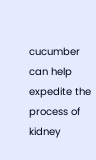cucumber can help expedite the process of kidney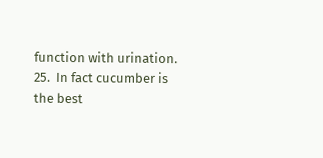function with urination.
25.  In fact cucumber is the best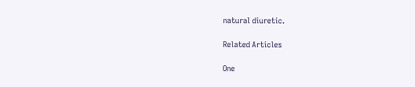natural diuretic.

Related Articles

One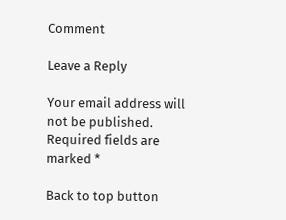Comment

Leave a Reply

Your email address will not be published. Required fields are marked *

Back to top button